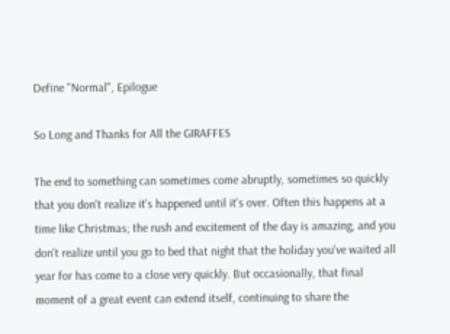Define "Normal", Epilogue

So Long and Thanks for All the GIRAFFES

The end to something can sometimes come abruptly, sometimes so quickly that you don't realize it's happened until it's over. Often this happens at a time like Christmas; the rush and excitement of the day is amazing, and you don't realize until you go to bed that night that the holiday you've waited all year for has come to a close very quickly. But occasionally, that final moment of a great event can extend itself, continuing to share the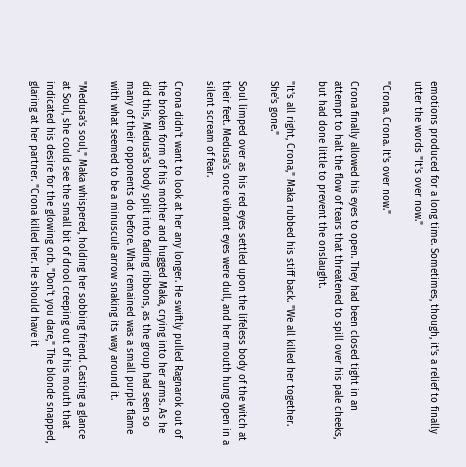emotions produced for a long time. Sometimes, though, it's a relief to finally utter the words "It's over now."

"Crona. Crona. It's over now."

Crona finally allowed his eyes to open. They had been closed tight in an attempt to halt the flow of tears that threatened to spill over his pale cheeks, but had done little to prevent the onslaught.

"It's all right, Crona," Maka rubbed his stiff back. "We all killed her together. She's gone."

Soul limped over as his red eyes settled upon the lifeless body of the witch at their feet. Medusa's once vibrant eyes were dull, and her mouth hung open in a silent scream of fear.

Crona didn't want to look at her any longer. He swiftly pulled Ragnarok out of the broken form of his mother and hugged Maka, crying into her arms. As he did this, Medusa's body split into fading ribbons, as the group had seen so many of their opponents do before. What remained was a small purple flame with what seemed to be a minuscule arrow snaking its way around it.

"Medusa's soul," Maka whispered, holding her sobbing friend. Casting a glance at Soul, she could see the small bit of drool creeping out of his mouth that indicated his desire for the glowing orb. "Don't you dare," The blonde snapped, glaring at her partner. "Crona killed her. He should have it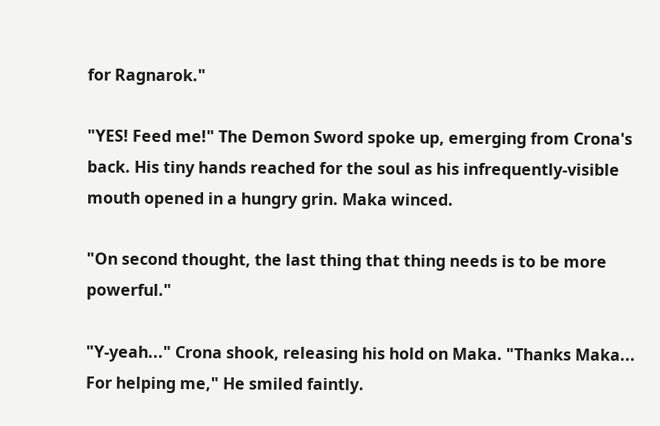for Ragnarok."

"YES! Feed me!" The Demon Sword spoke up, emerging from Crona's back. His tiny hands reached for the soul as his infrequently-visible mouth opened in a hungry grin. Maka winced.

"On second thought, the last thing that thing needs is to be more powerful."

"Y-yeah..." Crona shook, releasing his hold on Maka. "Thanks Maka... For helping me," He smiled faintly.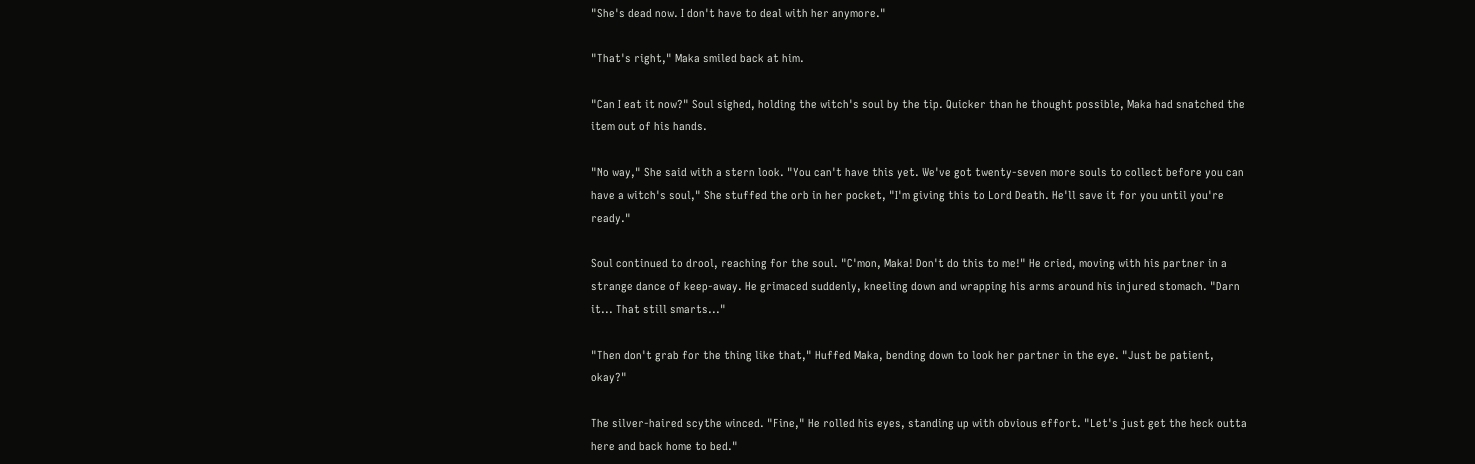"She's dead now. I don't have to deal with her anymore."

"That's right," Maka smiled back at him.

"Can I eat it now?" Soul sighed, holding the witch's soul by the tip. Quicker than he thought possible, Maka had snatched the item out of his hands.

"No way," She said with a stern look. "You can't have this yet. We've got twenty-seven more souls to collect before you can have a witch's soul," She stuffed the orb in her pocket, "I'm giving this to Lord Death. He'll save it for you until you're ready."

Soul continued to drool, reaching for the soul. "C'mon, Maka! Don't do this to me!" He cried, moving with his partner in a strange dance of keep-away. He grimaced suddenly, kneeling down and wrapping his arms around his injured stomach. "Darn it... That still smarts..."

"Then don't grab for the thing like that," Huffed Maka, bending down to look her partner in the eye. "Just be patient, okay?"

The silver-haired scythe winced. "Fine," He rolled his eyes, standing up with obvious effort. "Let's just get the heck outta here and back home to bed."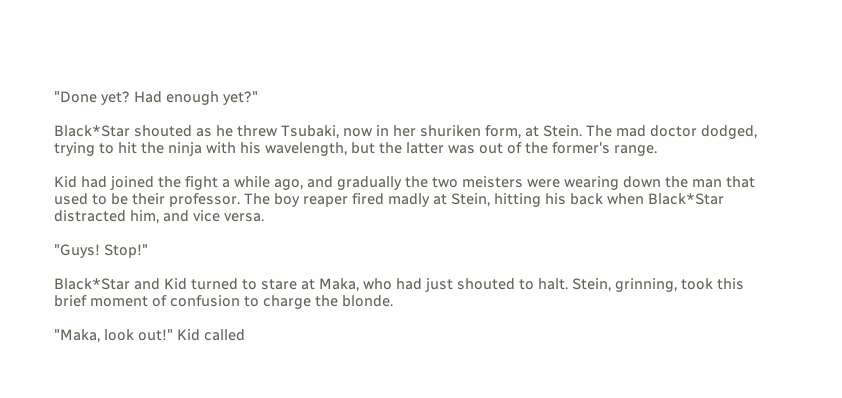"Done yet? Had enough yet?"

Black*Star shouted as he threw Tsubaki, now in her shuriken form, at Stein. The mad doctor dodged, trying to hit the ninja with his wavelength, but the latter was out of the former's range.

Kid had joined the fight a while ago, and gradually the two meisters were wearing down the man that used to be their professor. The boy reaper fired madly at Stein, hitting his back when Black*Star distracted him, and vice versa.

"Guys! Stop!"

Black*Star and Kid turned to stare at Maka, who had just shouted to halt. Stein, grinning, took this brief moment of confusion to charge the blonde.

"Maka, look out!" Kid called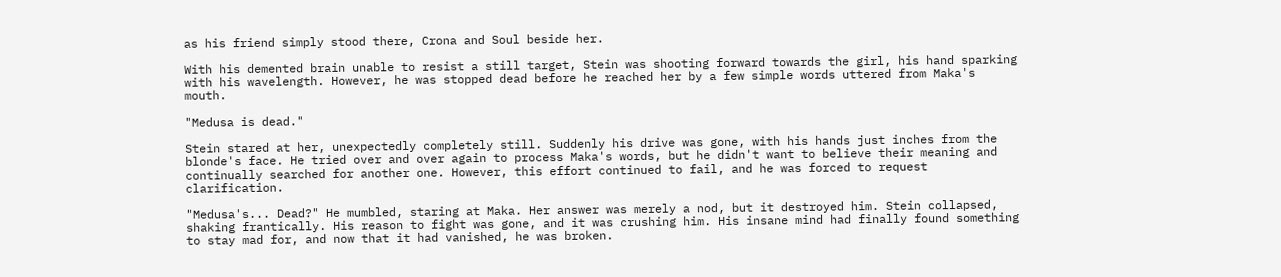as his friend simply stood there, Crona and Soul beside her.

With his demented brain unable to resist a still target, Stein was shooting forward towards the girl, his hand sparking with his wavelength. However, he was stopped dead before he reached her by a few simple words uttered from Maka's mouth.

"Medusa is dead."

Stein stared at her, unexpectedly completely still. Suddenly his drive was gone, with his hands just inches from the blonde's face. He tried over and over again to process Maka's words, but he didn't want to believe their meaning and continually searched for another one. However, this effort continued to fail, and he was forced to request clarification.

"Medusa's... Dead?" He mumbled, staring at Maka. Her answer was merely a nod, but it destroyed him. Stein collapsed, shaking frantically. His reason to fight was gone, and it was crushing him. His insane mind had finally found something to stay mad for, and now that it had vanished, he was broken.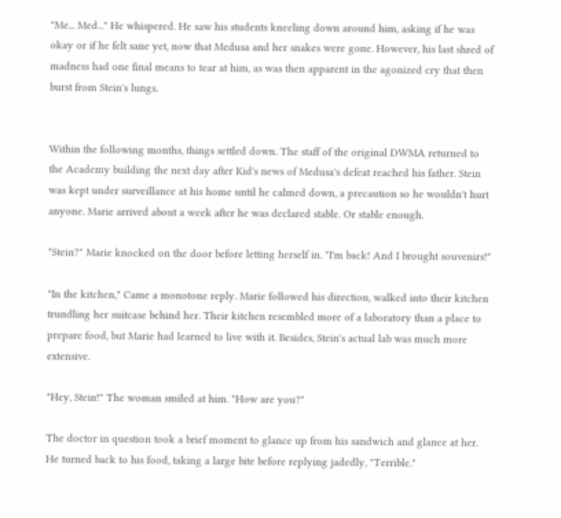"Me... Med..." He whispered. He saw his students kneeling down around him, asking if he was okay or if he felt sane yet, now that Medusa and her snakes were gone. However, his last shred of madness had one final means to tear at him, as was then apparent in the agonized cry that then burst from Stein's lungs.


Within the following months, things settled down. The staff of the original DWMA returned to the Academy building the next day after Kid's news of Medusa's defeat reached his father. Stein was kept under surveillance at his home until he calmed down, a precaution so he wouldn't hurt anyone. Marie arrived about a week after he was declared stable. Or stable enough.

"Stein?" Marie knocked on the door before letting herself in. "I'm back! And I brought souvenirs!"

"In the kitchen," Came a monotone reply. Marie followed his direction, walked into their kitchen trundling her suitcase behind her. Their kitchen resembled more of a laboratory than a place to prepare food, but Marie had learned to live with it. Besides, Stein's actual lab was much more extensive.

"Hey, Stein!" The woman smiled at him. "How are you?"

The doctor in question took a brief moment to glance up from his sandwich and glance at her. He turned back to his food, taking a large bite before replying jadedly, "Terrible."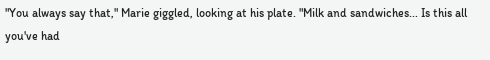"You always say that," Marie giggled, looking at his plate. "Milk and sandwiches... Is this all you've had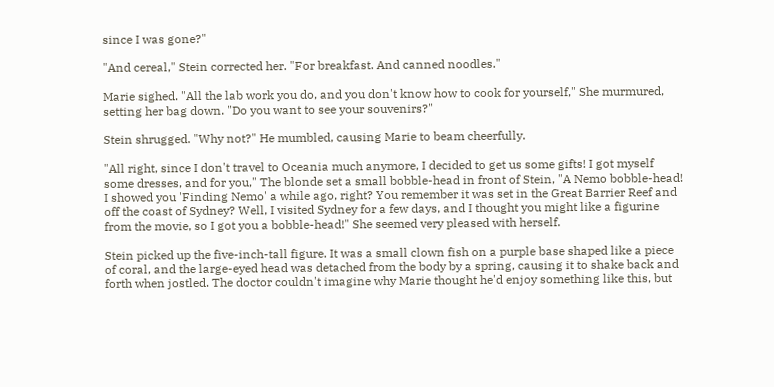since I was gone?"

"And cereal," Stein corrected her. "For breakfast. And canned noodles."

Marie sighed. "All the lab work you do, and you don't know how to cook for yourself," She murmured, setting her bag down. "Do you want to see your souvenirs?"

Stein shrugged. "Why not?" He mumbled, causing Marie to beam cheerfully.

"All right, since I don't travel to Oceania much anymore, I decided to get us some gifts! I got myself some dresses, and for you," The blonde set a small bobble-head in front of Stein, "A Nemo bobble-head! I showed you 'Finding Nemo' a while ago, right? You remember it was set in the Great Barrier Reef and off the coast of Sydney? Well, I visited Sydney for a few days, and I thought you might like a figurine from the movie, so I got you a bobble-head!" She seemed very pleased with herself.

Stein picked up the five-inch-tall figure. It was a small clown fish on a purple base shaped like a piece of coral, and the large-eyed head was detached from the body by a spring, causing it to shake back and forth when jostled. The doctor couldn't imagine why Marie thought he'd enjoy something like this, but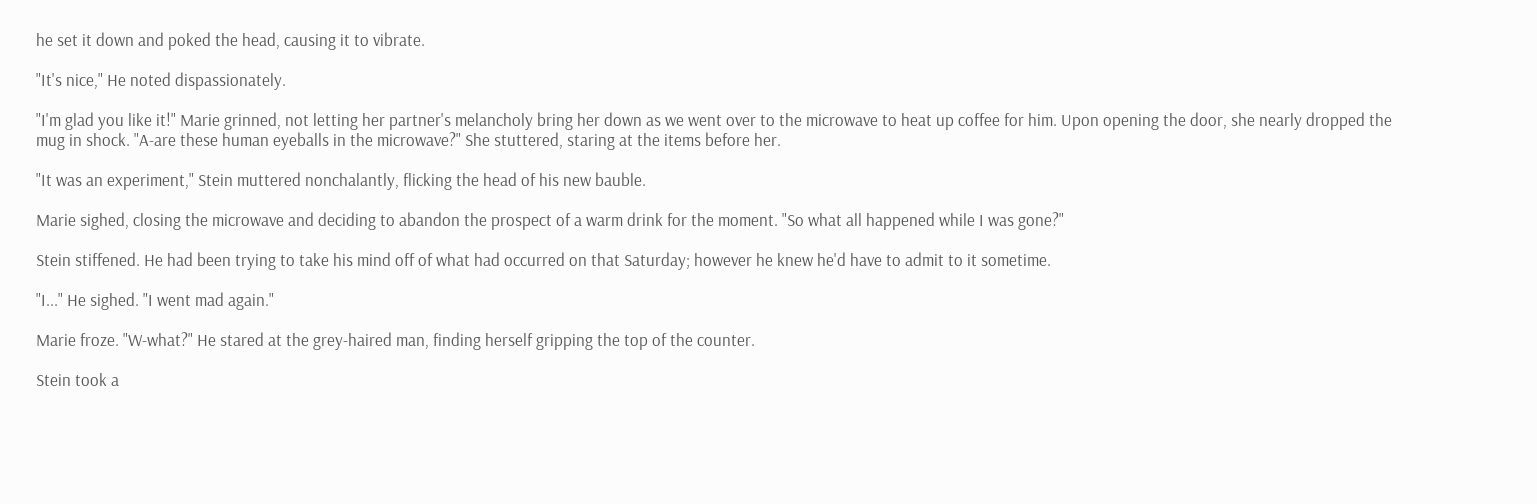he set it down and poked the head, causing it to vibrate.

"It's nice," He noted dispassionately.

"I'm glad you like it!" Marie grinned, not letting her partner's melancholy bring her down as we went over to the microwave to heat up coffee for him. Upon opening the door, she nearly dropped the mug in shock. "A-are these human eyeballs in the microwave?" She stuttered, staring at the items before her.

"It was an experiment," Stein muttered nonchalantly, flicking the head of his new bauble.

Marie sighed, closing the microwave and deciding to abandon the prospect of a warm drink for the moment. "So what all happened while I was gone?"

Stein stiffened. He had been trying to take his mind off of what had occurred on that Saturday; however he knew he'd have to admit to it sometime.

"I..." He sighed. "I went mad again."

Marie froze. "W-what?" He stared at the grey-haired man, finding herself gripping the top of the counter.

Stein took a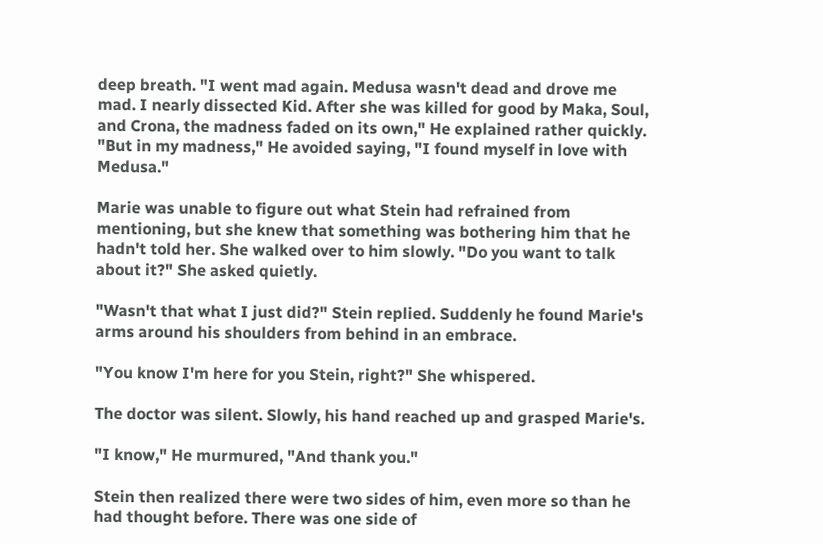deep breath. "I went mad again. Medusa wasn't dead and drove me mad. I nearly dissected Kid. After she was killed for good by Maka, Soul, and Crona, the madness faded on its own," He explained rather quickly. "But in my madness," He avoided saying, "I found myself in love with Medusa."

Marie was unable to figure out what Stein had refrained from mentioning, but she knew that something was bothering him that he hadn't told her. She walked over to him slowly. "Do you want to talk about it?" She asked quietly.

"Wasn't that what I just did?" Stein replied. Suddenly he found Marie's arms around his shoulders from behind in an embrace.

"You know I'm here for you Stein, right?" She whispered.

The doctor was silent. Slowly, his hand reached up and grasped Marie's.

"I know," He murmured, "And thank you."

Stein then realized there were two sides of him, even more so than he had thought before. There was one side of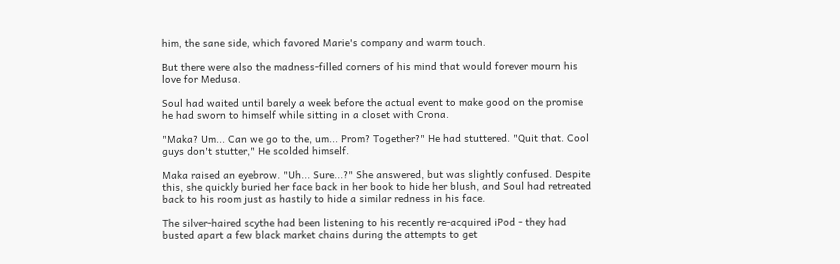him, the sane side, which favored Marie's company and warm touch.

But there were also the madness-filled corners of his mind that would forever mourn his love for Medusa.

Soul had waited until barely a week before the actual event to make good on the promise he had sworn to himself while sitting in a closet with Crona.

"Maka? Um... Can we go to the, um... Prom? Together?" He had stuttered. "Quit that. Cool guys don't stutter," He scolded himself.

Maka raised an eyebrow. "Uh... Sure...?" She answered, but was slightly confused. Despite this, she quickly buried her face back in her book to hide her blush, and Soul had retreated back to his room just as hastily to hide a similar redness in his face.

The silver-haired scythe had been listening to his recently re-acquired iPod - they had busted apart a few black market chains during the attempts to get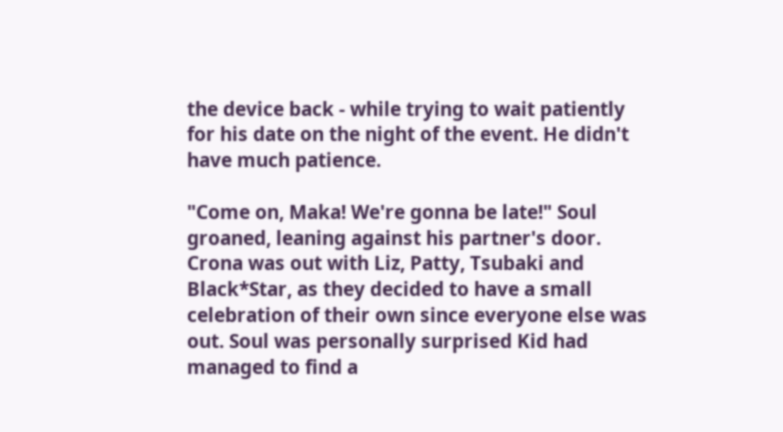the device back - while trying to wait patiently for his date on the night of the event. He didn't have much patience.

"Come on, Maka! We're gonna be late!" Soul groaned, leaning against his partner's door. Crona was out with Liz, Patty, Tsubaki and Black*Star, as they decided to have a small celebration of their own since everyone else was out. Soul was personally surprised Kid had managed to find a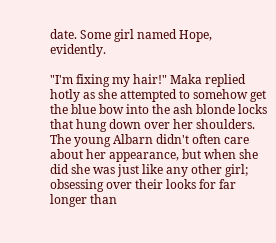date. Some girl named Hope, evidently.

"I'm fixing my hair!" Maka replied hotly as she attempted to somehow get the blue bow into the ash blonde locks that hung down over her shoulders. The young Albarn didn't often care about her appearance, but when she did she was just like any other girl; obsessing over their looks for far longer than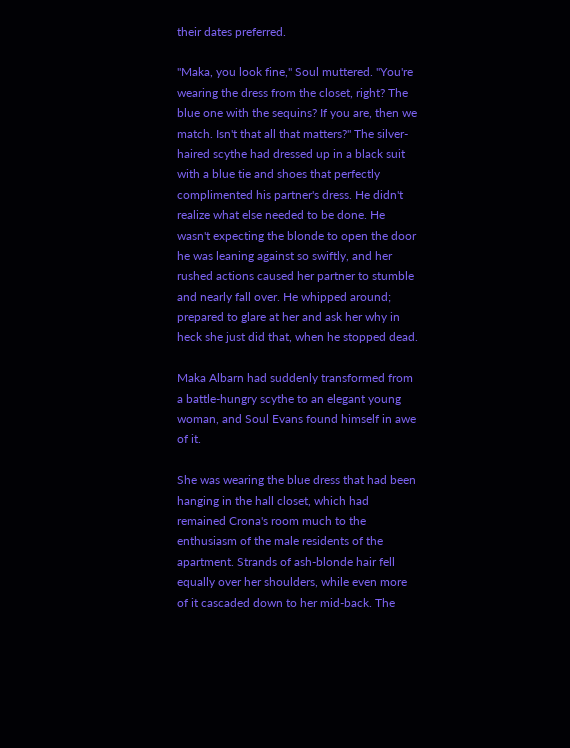their dates preferred.

"Maka, you look fine," Soul muttered. "You're wearing the dress from the closet, right? The blue one with the sequins? If you are, then we match. Isn't that all that matters?" The silver-haired scythe had dressed up in a black suit with a blue tie and shoes that perfectly complimented his partner's dress. He didn't realize what else needed to be done. He wasn't expecting the blonde to open the door he was leaning against so swiftly, and her rushed actions caused her partner to stumble and nearly fall over. He whipped around; prepared to glare at her and ask her why in heck she just did that, when he stopped dead.

Maka Albarn had suddenly transformed from a battle-hungry scythe to an elegant young woman, and Soul Evans found himself in awe of it.

She was wearing the blue dress that had been hanging in the hall closet, which had remained Crona's room much to the enthusiasm of the male residents of the apartment. Strands of ash-blonde hair fell equally over her shoulders, while even more of it cascaded down to her mid-back. The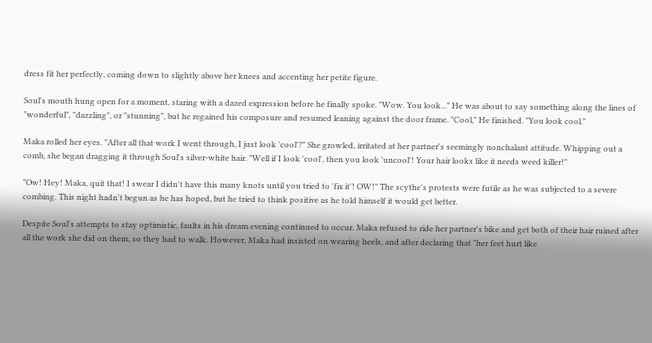dress fit her perfectly, coming down to slightly above her knees and accenting her petite figure.

Soul's mouth hung open for a moment, staring with a dazed expression before he finally spoke. "Wow. You look..." He was about to say something along the lines of "wonderful", "dazzling", or "stunning", but he regained his composure and resumed leaning against the door frame. "Cool," He finished. "You look cool."

Maka rolled her eyes. "After all that work I went through, I just look 'cool'?" She growled, irritated at her partner's seemingly nonchalant attitude. Whipping out a comb, she began dragging it through Soul's silver-white hair. "Well if I look 'cool', then you look 'uncool'! Your hair looks like it needs weed killer!"

"Ow! Hey! Maka, quit that! I swear I didn't have this many knots until you tried to 'fix it'! OW!" The scythe's protests were futile as he was subjected to a severe combing. This night hadn't begun as he has hoped, but he tried to think positive as he told himself it would get better.

Despite Soul's attempts to stay optimistic, faults in his dream evening continued to occur. Maka refused to ride her partner's bike and get both of their hair ruined after all the work she did on them, so they had to walk. However, Maka had insisted on wearing heels, and after declaring that "her feet hurt like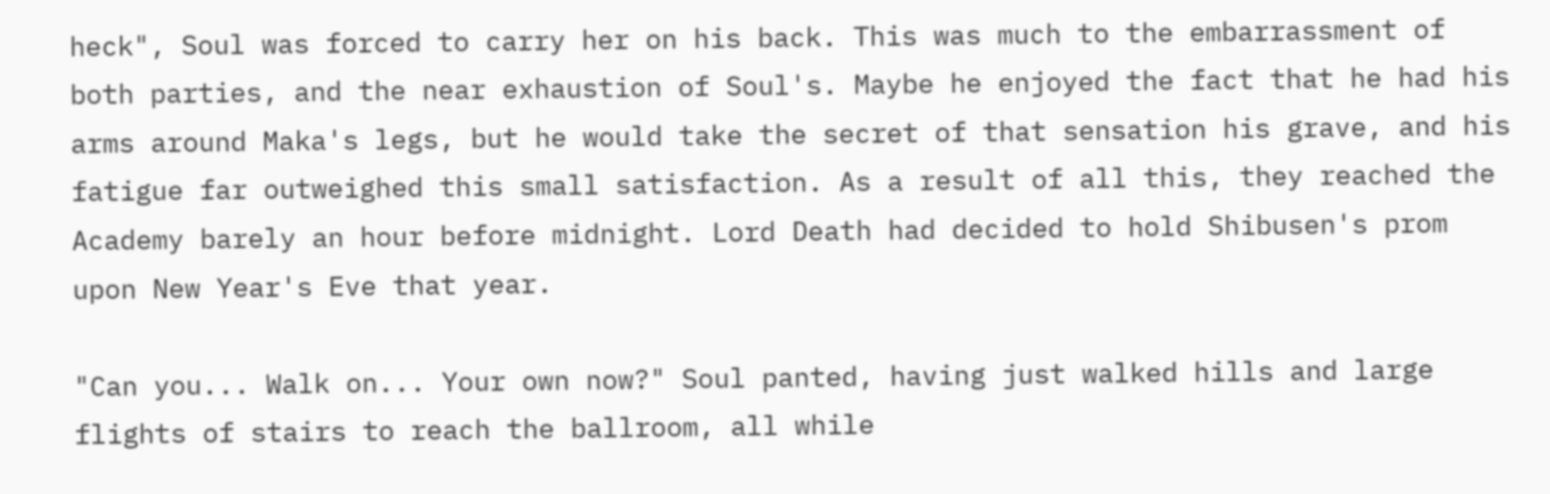heck", Soul was forced to carry her on his back. This was much to the embarrassment of both parties, and the near exhaustion of Soul's. Maybe he enjoyed the fact that he had his arms around Maka's legs, but he would take the secret of that sensation his grave, and his fatigue far outweighed this small satisfaction. As a result of all this, they reached the Academy barely an hour before midnight. Lord Death had decided to hold Shibusen's prom upon New Year's Eve that year.

"Can you... Walk on... Your own now?" Soul panted, having just walked hills and large flights of stairs to reach the ballroom, all while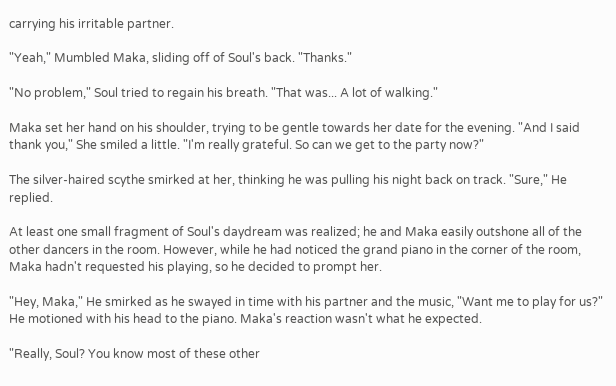carrying his irritable partner.

"Yeah," Mumbled Maka, sliding off of Soul's back. "Thanks."

"No problem," Soul tried to regain his breath. "That was... A lot of walking."

Maka set her hand on his shoulder, trying to be gentle towards her date for the evening. "And I said thank you," She smiled a little. "I'm really grateful. So can we get to the party now?"

The silver-haired scythe smirked at her, thinking he was pulling his night back on track. "Sure," He replied.

At least one small fragment of Soul's daydream was realized; he and Maka easily outshone all of the other dancers in the room. However, while he had noticed the grand piano in the corner of the room, Maka hadn't requested his playing, so he decided to prompt her.

"Hey, Maka," He smirked as he swayed in time with his partner and the music, "Want me to play for us?" He motioned with his head to the piano. Maka's reaction wasn't what he expected.

"Really, Soul? You know most of these other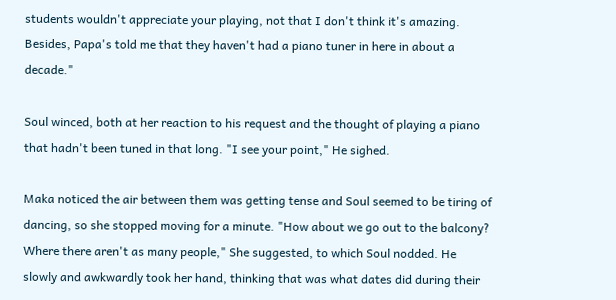students wouldn't appreciate your playing, not that I don't think it's amazing. Besides, Papa's told me that they haven't had a piano tuner in here in about a decade."

Soul winced, both at her reaction to his request and the thought of playing a piano that hadn't been tuned in that long. "I see your point," He sighed.

Maka noticed the air between them was getting tense and Soul seemed to be tiring of dancing, so she stopped moving for a minute. "How about we go out to the balcony? Where there aren't as many people," She suggested, to which Soul nodded. He slowly and awkwardly took her hand, thinking that was what dates did during their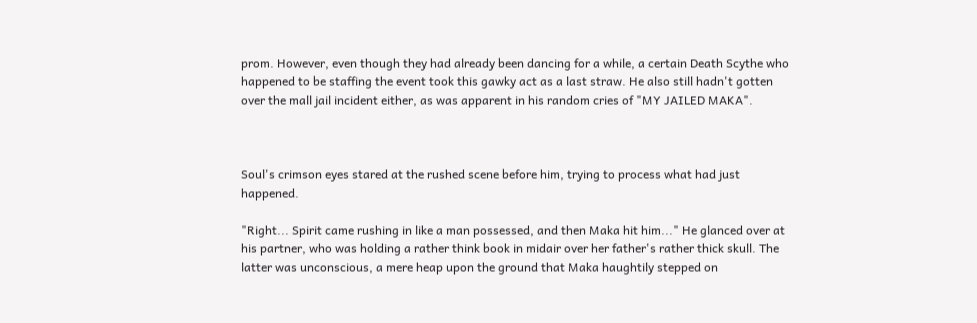prom. However, even though they had already been dancing for a while, a certain Death Scythe who happened to be staffing the event took this gawky act as a last straw. He also still hadn't gotten over the mall jail incident either, as was apparent in his random cries of "MY JAILED MAKA".



Soul's crimson eyes stared at the rushed scene before him, trying to process what had just happened.

"Right... Spirit came rushing in like a man possessed, and then Maka hit him..." He glanced over at his partner, who was holding a rather think book in midair over her father's rather thick skull. The latter was unconscious, a mere heap upon the ground that Maka haughtily stepped on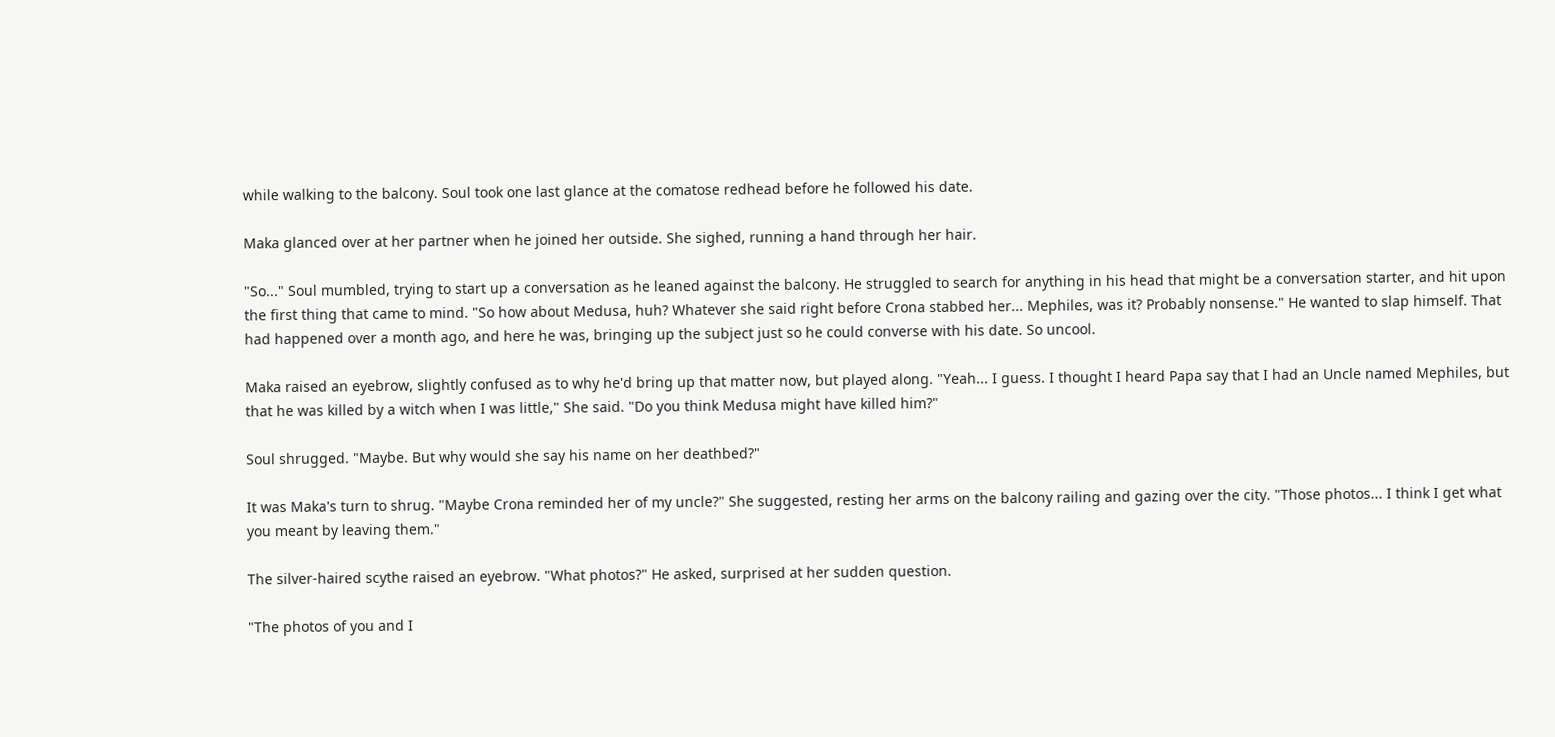while walking to the balcony. Soul took one last glance at the comatose redhead before he followed his date.

Maka glanced over at her partner when he joined her outside. She sighed, running a hand through her hair.

"So..." Soul mumbled, trying to start up a conversation as he leaned against the balcony. He struggled to search for anything in his head that might be a conversation starter, and hit upon the first thing that came to mind. "So how about Medusa, huh? Whatever she said right before Crona stabbed her... Mephiles, was it? Probably nonsense." He wanted to slap himself. That had happened over a month ago, and here he was, bringing up the subject just so he could converse with his date. So uncool.

Maka raised an eyebrow, slightly confused as to why he'd bring up that matter now, but played along. "Yeah... I guess. I thought I heard Papa say that I had an Uncle named Mephiles, but that he was killed by a witch when I was little," She said. "Do you think Medusa might have killed him?"

Soul shrugged. "Maybe. But why would she say his name on her deathbed?"

It was Maka's turn to shrug. "Maybe Crona reminded her of my uncle?" She suggested, resting her arms on the balcony railing and gazing over the city. "Those photos... I think I get what you meant by leaving them."

The silver-haired scythe raised an eyebrow. "What photos?" He asked, surprised at her sudden question.

"The photos of you and I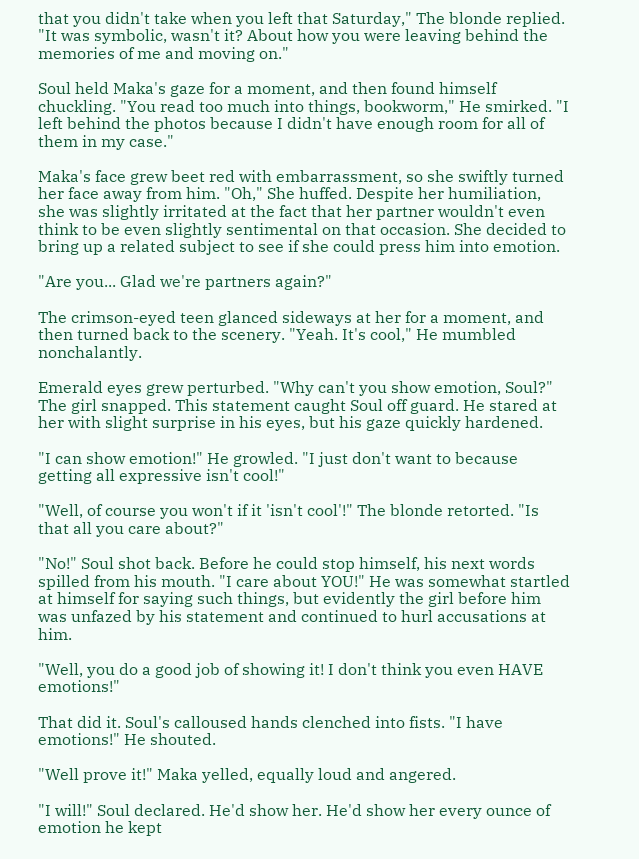that you didn't take when you left that Saturday," The blonde replied. "It was symbolic, wasn't it? About how you were leaving behind the memories of me and moving on."

Soul held Maka's gaze for a moment, and then found himself chuckling. "You read too much into things, bookworm," He smirked. "I left behind the photos because I didn't have enough room for all of them in my case."

Maka's face grew beet red with embarrassment, so she swiftly turned her face away from him. "Oh," She huffed. Despite her humiliation, she was slightly irritated at the fact that her partner wouldn't even think to be even slightly sentimental on that occasion. She decided to bring up a related subject to see if she could press him into emotion.

"Are you... Glad we're partners again?"

The crimson-eyed teen glanced sideways at her for a moment, and then turned back to the scenery. "Yeah. It's cool," He mumbled nonchalantly.

Emerald eyes grew perturbed. "Why can't you show emotion, Soul?" The girl snapped. This statement caught Soul off guard. He stared at her with slight surprise in his eyes, but his gaze quickly hardened.

"I can show emotion!" He growled. "I just don't want to because getting all expressive isn't cool!"

"Well, of course you won't if it 'isn't cool'!" The blonde retorted. "Is that all you care about?"

"No!" Soul shot back. Before he could stop himself, his next words spilled from his mouth. "I care about YOU!" He was somewhat startled at himself for saying such things, but evidently the girl before him was unfazed by his statement and continued to hurl accusations at him.

"Well, you do a good job of showing it! I don't think you even HAVE emotions!"

That did it. Soul's calloused hands clenched into fists. "I have emotions!" He shouted.

"Well prove it!" Maka yelled, equally loud and angered.

"I will!" Soul declared. He'd show her. He'd show her every ounce of emotion he kept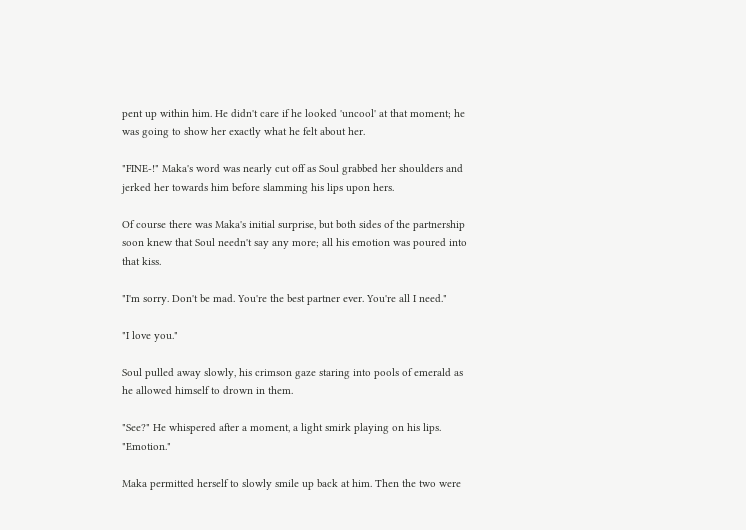pent up within him. He didn't care if he looked 'uncool' at that moment; he was going to show her exactly what he felt about her.

"FINE-!" Maka's word was nearly cut off as Soul grabbed her shoulders and jerked her towards him before slamming his lips upon hers.

Of course there was Maka's initial surprise, but both sides of the partnership soon knew that Soul needn't say any more; all his emotion was poured into that kiss.

"I'm sorry. Don't be mad. You're the best partner ever. You're all I need."

"I love you."

Soul pulled away slowly, his crimson gaze staring into pools of emerald as he allowed himself to drown in them.

"See?" He whispered after a moment, a light smirk playing on his lips. "Emotion."

Maka permitted herself to slowly smile up back at him. Then the two were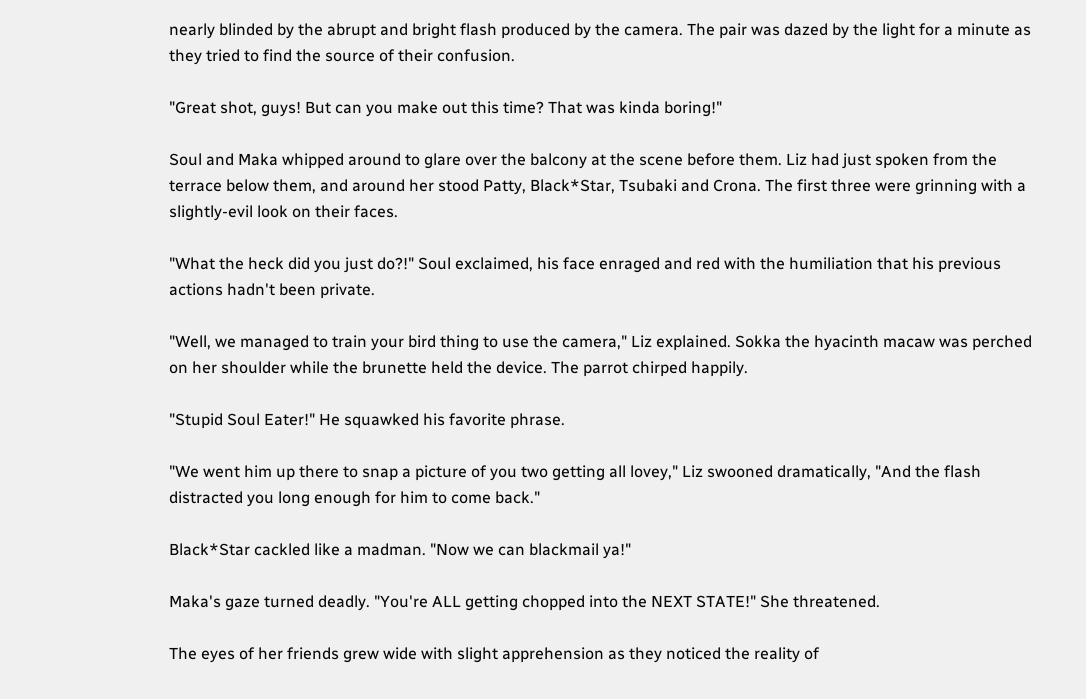nearly blinded by the abrupt and bright flash produced by the camera. The pair was dazed by the light for a minute as they tried to find the source of their confusion.

"Great shot, guys! But can you make out this time? That was kinda boring!"

Soul and Maka whipped around to glare over the balcony at the scene before them. Liz had just spoken from the terrace below them, and around her stood Patty, Black*Star, Tsubaki and Crona. The first three were grinning with a slightly-evil look on their faces.

"What the heck did you just do?!" Soul exclaimed, his face enraged and red with the humiliation that his previous actions hadn't been private.

"Well, we managed to train your bird thing to use the camera," Liz explained. Sokka the hyacinth macaw was perched on her shoulder while the brunette held the device. The parrot chirped happily.

"Stupid Soul Eater!" He squawked his favorite phrase.

"We went him up there to snap a picture of you two getting all lovey," Liz swooned dramatically, "And the flash distracted you long enough for him to come back."

Black*Star cackled like a madman. "Now we can blackmail ya!"

Maka's gaze turned deadly. "You're ALL getting chopped into the NEXT STATE!" She threatened.

The eyes of her friends grew wide with slight apprehension as they noticed the reality of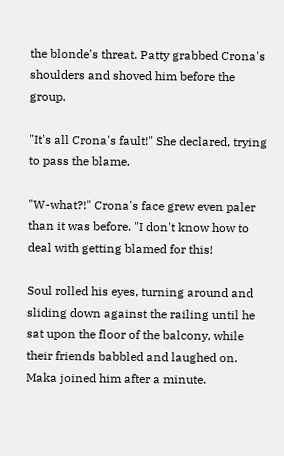the blonde's threat. Patty grabbed Crona's shoulders and shoved him before the group.

"It's all Crona's fault!" She declared, trying to pass the blame.

"W-what?!" Crona's face grew even paler than it was before. "I don't know how to deal with getting blamed for this!

Soul rolled his eyes, turning around and sliding down against the railing until he sat upon the floor of the balcony, while their friends babbled and laughed on. Maka joined him after a minute.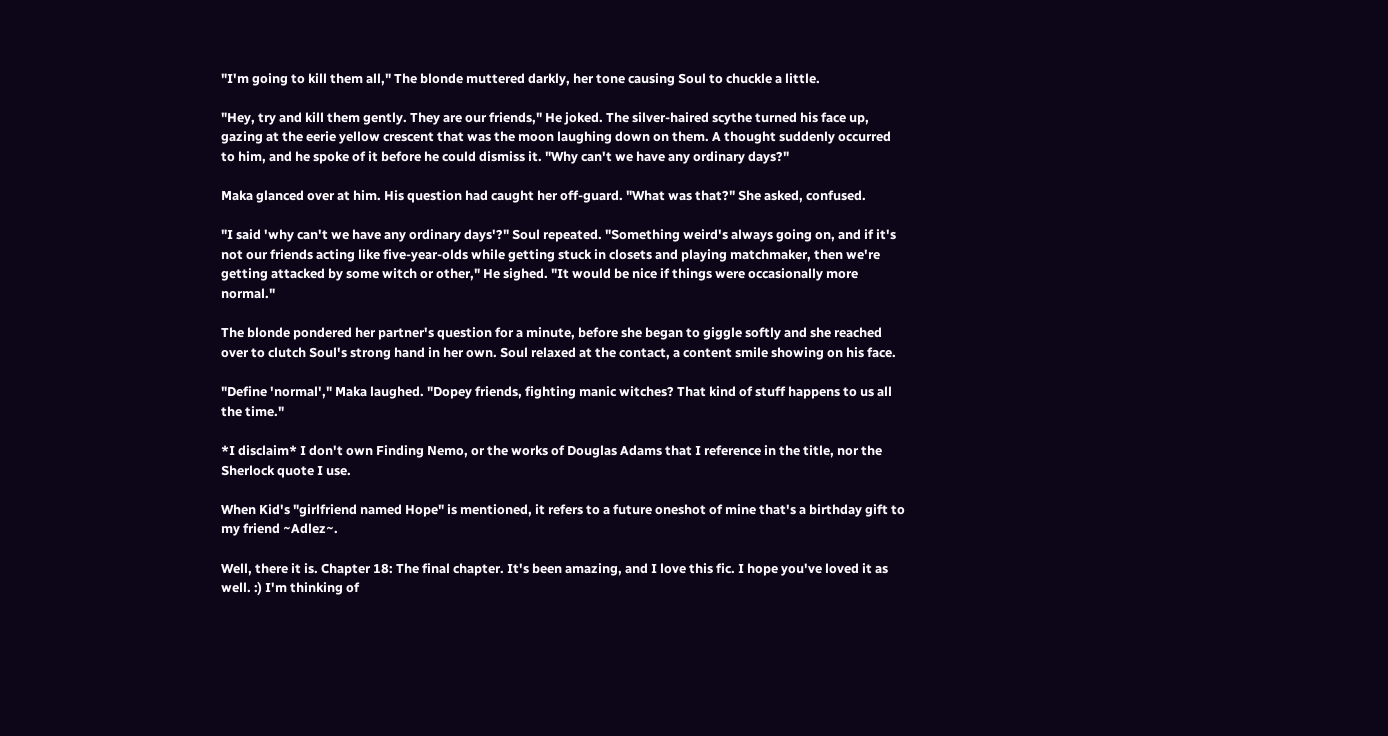"I'm going to kill them all," The blonde muttered darkly, her tone causing Soul to chuckle a little.

"Hey, try and kill them gently. They are our friends," He joked. The silver-haired scythe turned his face up, gazing at the eerie yellow crescent that was the moon laughing down on them. A thought suddenly occurred to him, and he spoke of it before he could dismiss it. "Why can't we have any ordinary days?"

Maka glanced over at him. His question had caught her off-guard. "What was that?" She asked, confused.

"I said 'why can't we have any ordinary days'?" Soul repeated. "Something weird's always going on, and if it's not our friends acting like five-year-olds while getting stuck in closets and playing matchmaker, then we're getting attacked by some witch or other," He sighed. "It would be nice if things were occasionally more normal."

The blonde pondered her partner's question for a minute, before she began to giggle softly and she reached over to clutch Soul's strong hand in her own. Soul relaxed at the contact, a content smile showing on his face.

"Define 'normal'," Maka laughed. "Dopey friends, fighting manic witches? That kind of stuff happens to us all the time."

*I disclaim* I don't own Finding Nemo, or the works of Douglas Adams that I reference in the title, nor the Sherlock quote I use.

When Kid's "girlfriend named Hope" is mentioned, it refers to a future oneshot of mine that's a birthday gift to my friend ~Adlez~.

Well, there it is. Chapter 18: The final chapter. It's been amazing, and I love this fic. I hope you've loved it as well. :) I'm thinking of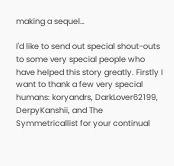making a sequel…

I'd like to send out special shout-outs to some very special people who have helped this story greatly. Firstly I want to thank a few very special humans: koryandrs, DarkLover62199, DerpyKanshii, and The Symmetricallist for your continual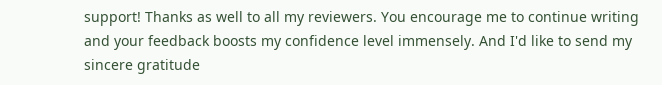support! Thanks as well to all my reviewers. You encourage me to continue writing and your feedback boosts my confidence level immensely. And I'd like to send my sincere gratitude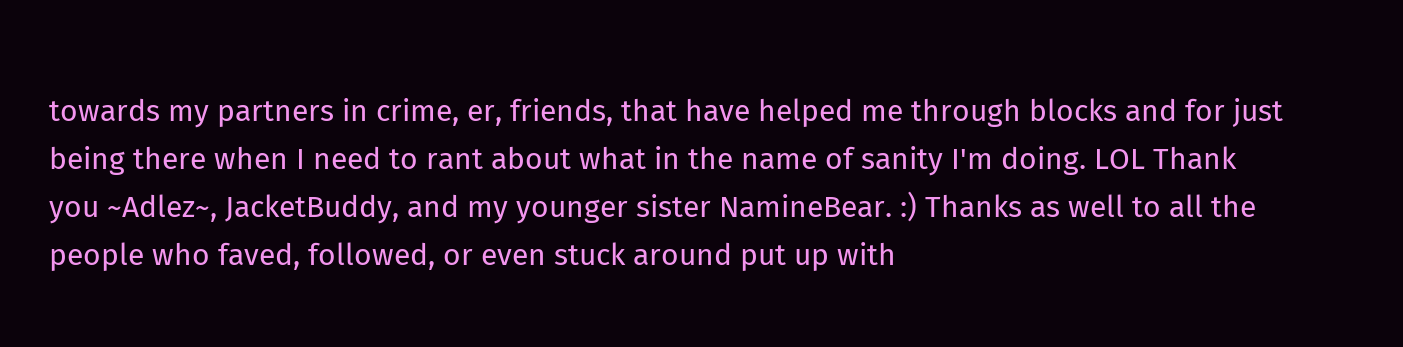towards my partners in crime, er, friends, that have helped me through blocks and for just being there when I need to rant about what in the name of sanity I'm doing. LOL Thank you ~Adlez~, JacketBuddy, and my younger sister NamineBear. :) Thanks as well to all the people who faved, followed, or even stuck around put up with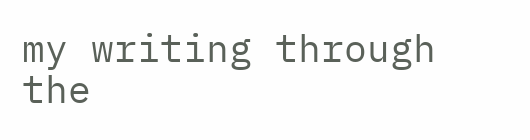my writing through the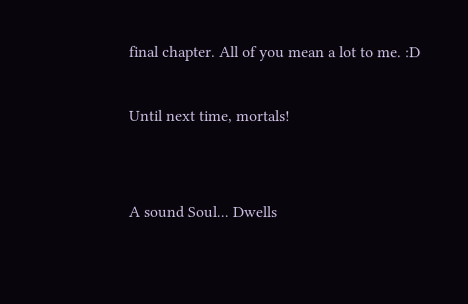final chapter. All of you mean a lot to me. :D

Until next time, mortals!


A sound Soul... Dwells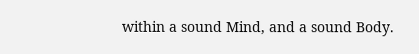within a sound Mind, and a sound Body.